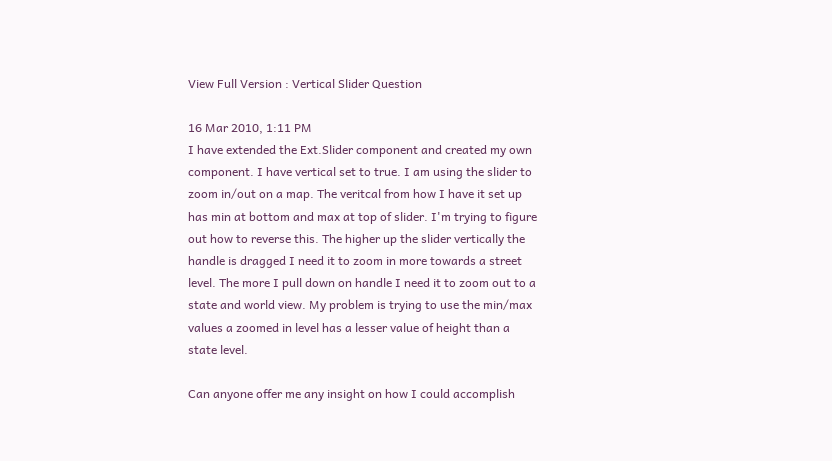View Full Version : Vertical Slider Question

16 Mar 2010, 1:11 PM
I have extended the Ext.Slider component and created my own component. I have vertical set to true. I am using the slider to zoom in/out on a map. The veritcal from how I have it set up has min at bottom and max at top of slider. I'm trying to figure out how to reverse this. The higher up the slider vertically the handle is dragged I need it to zoom in more towards a street level. The more I pull down on handle I need it to zoom out to a state and world view. My problem is trying to use the min/max values a zoomed in level has a lesser value of height than a state level.

Can anyone offer me any insight on how I could accomplish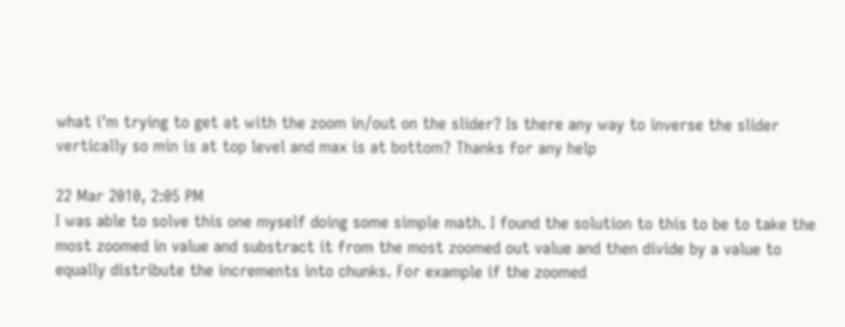what i'm trying to get at with the zoom in/out on the slider? Is there any way to inverse the slider vertically so min is at top level and max is at bottom? Thanks for any help

22 Mar 2010, 2:05 PM
I was able to solve this one myself doing some simple math. I found the solution to this to be to take the most zoomed in value and substract it from the most zoomed out value and then divide by a value to equally distribute the increments into chunks. For example if the zoomed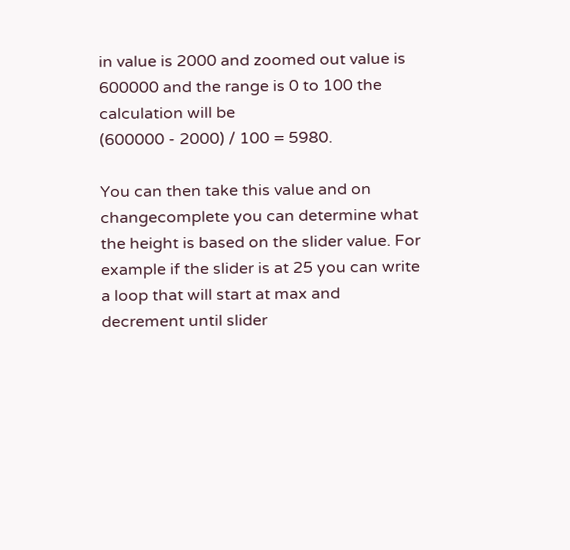in value is 2000 and zoomed out value is 600000 and the range is 0 to 100 the calculation will be
(600000 - 2000) / 100 = 5980.

You can then take this value and on changecomplete you can determine what the height is based on the slider value. For example if the slider is at 25 you can write a loop that will start at max and decrement until slider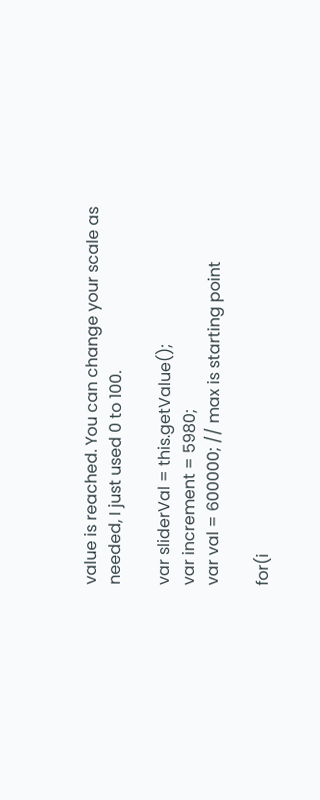value is reached. You can change your scale as needed, I just used 0 to 100.

var sliderVal = this.getValue();
var increment = 5980;
var val = 600000; // max is starting point

for(i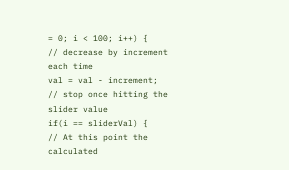= 0; i < 100; i++) {
// decrease by increment each time
val = val - increment;
// stop once hitting the slider value
if(i == sliderVal) {
// At this point the calculated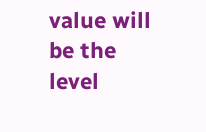value will be the level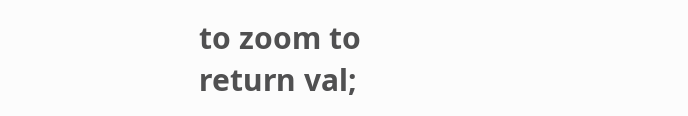to zoom to
return val;